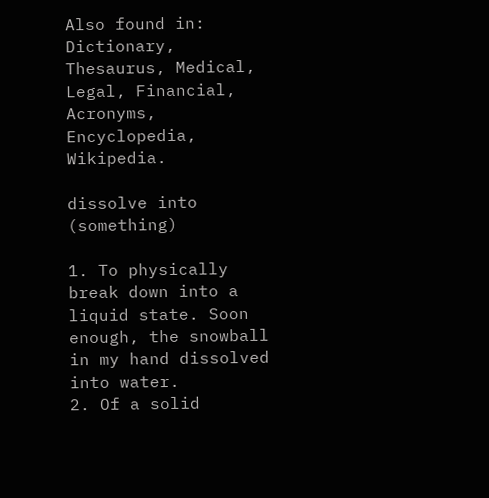Also found in: Dictionary, Thesaurus, Medical, Legal, Financial, Acronyms, Encyclopedia, Wikipedia.

dissolve into (something)

1. To physically break down into a liquid state. Soon enough, the snowball in my hand dissolved into water.
2. Of a solid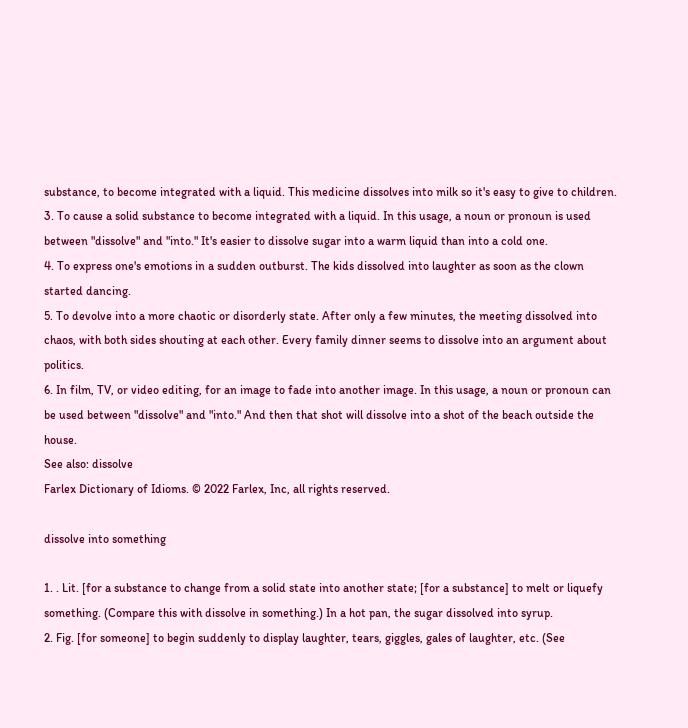substance, to become integrated with a liquid. This medicine dissolves into milk so it's easy to give to children.
3. To cause a solid substance to become integrated with a liquid. In this usage, a noun or pronoun is used between "dissolve" and "into." It's easier to dissolve sugar into a warm liquid than into a cold one.
4. To express one's emotions in a sudden outburst. The kids dissolved into laughter as soon as the clown started dancing.
5. To devolve into a more chaotic or disorderly state. After only a few minutes, the meeting dissolved into chaos, with both sides shouting at each other. Every family dinner seems to dissolve into an argument about politics.
6. In film, TV, or video editing, for an image to fade into another image. In this usage, a noun or pronoun can be used between "dissolve" and "into." And then that shot will dissolve into a shot of the beach outside the house.
See also: dissolve
Farlex Dictionary of Idioms. © 2022 Farlex, Inc, all rights reserved.

dissolve into something

1. . Lit. [for a substance to change from a solid state into another state; [for a substance] to melt or liquefy something. (Compare this with dissolve in something.) In a hot pan, the sugar dissolved into syrup.
2. Fig. [for someone] to begin suddenly to display laughter, tears, giggles, gales of laughter, etc. (See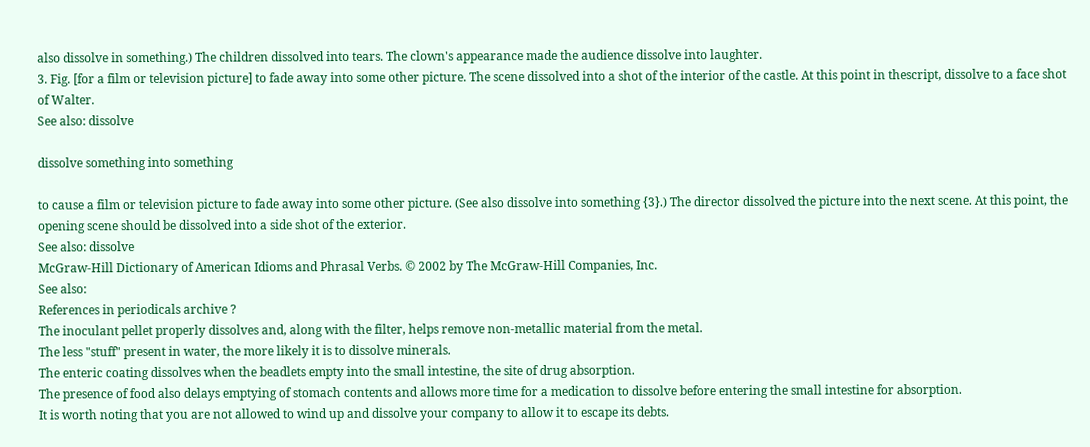also dissolve in something.) The children dissolved into tears. The clown's appearance made the audience dissolve into laughter.
3. Fig. [for a film or television picture] to fade away into some other picture. The scene dissolved into a shot of the interior of the castle. At this point in thescript, dissolve to a face shot of Walter.
See also: dissolve

dissolve something into something

to cause a film or television picture to fade away into some other picture. (See also dissolve into something {3}.) The director dissolved the picture into the next scene. At this point, the opening scene should be dissolved into a side shot of the exterior.
See also: dissolve
McGraw-Hill Dictionary of American Idioms and Phrasal Verbs. © 2002 by The McGraw-Hill Companies, Inc.
See also:
References in periodicals archive ?
The inoculant pellet properly dissolves and, along with the filter, helps remove non-metallic material from the metal.
The less "stuff" present in water, the more likely it is to dissolve minerals.
The enteric coating dissolves when the beadlets empty into the small intestine, the site of drug absorption.
The presence of food also delays emptying of stomach contents and allows more time for a medication to dissolve before entering the small intestine for absorption.
It is worth noting that you are not allowed to wind up and dissolve your company to allow it to escape its debts.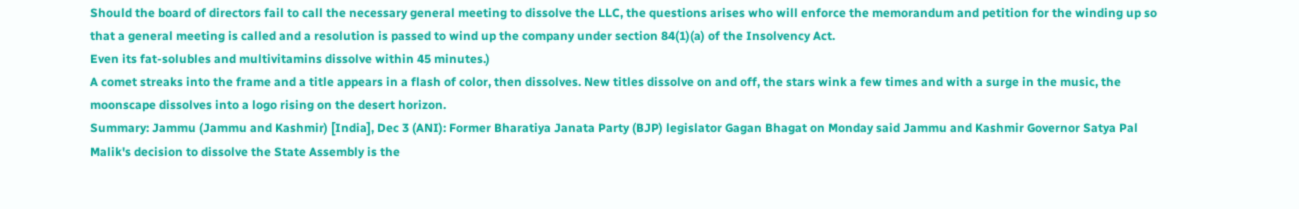Should the board of directors fail to call the necessary general meeting to dissolve the LLC, the questions arises who will enforce the memorandum and petition for the winding up so that a general meeting is called and a resolution is passed to wind up the company under section 84(1)(a) of the Insolvency Act.
Even its fat-solubles and multivitamins dissolve within 45 minutes.)
A comet streaks into the frame and a title appears in a flash of color, then dissolves. New titles dissolve on and off, the stars wink a few times and with a surge in the music, the moonscape dissolves into a logo rising on the desert horizon.
Summary: Jammu (Jammu and Kashmir) [India], Dec 3 (ANI): Former Bharatiya Janata Party (BJP) legislator Gagan Bhagat on Monday said Jammu and Kashmir Governor Satya Pal Malik's decision to dissolve the State Assembly is the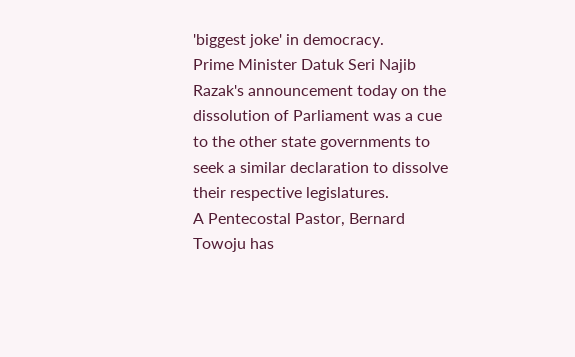'biggest joke' in democracy.
Prime Minister Datuk Seri Najib Razak's announcement today on the dissolution of Parliament was a cue to the other state governments to seek a similar declaration to dissolve their respective legislatures.
A Pentecostal Pastor, Bernard Towoju has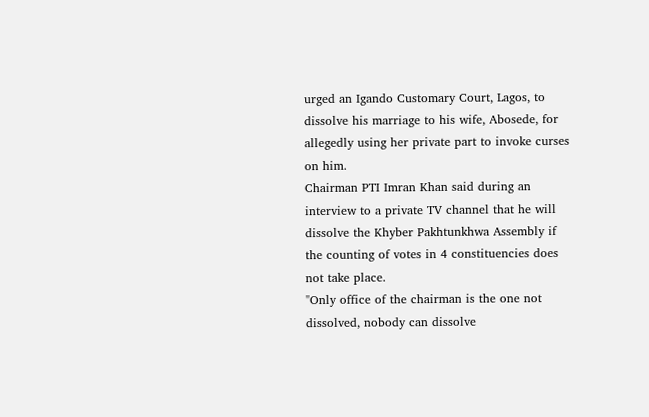urged an Igando Customary Court, Lagos, to dissolve his marriage to his wife, Abosede, for allegedly using her private part to invoke curses on him.
Chairman PTI Imran Khan said during an interview to a private TV channel that he will dissolve the Khyber Pakhtunkhwa Assembly if the counting of votes in 4 constituencies does not take place.
"Only office of the chairman is the one not dissolved, nobody can dissolve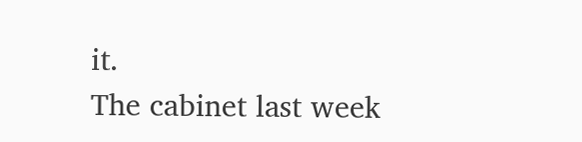it.
The cabinet last week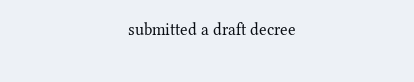submitted a draft decree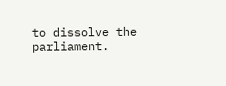to dissolve the parliament.